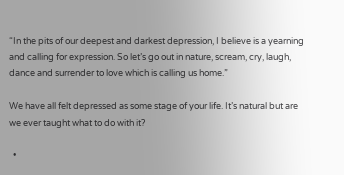“In the pits of our deepest and darkest depression, I believe is a yearning and calling for expression. So let’s go out in nature, scream, cry, laugh, dance and surrender to love which is calling us home.”

We have all felt depressed as some stage of your life. It’s natural but are we ever taught what to do with it?

  •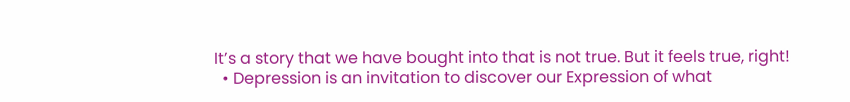It’s a story that we have bought into that is not true. But it feels true, right!
  • Depression is an invitation to discover our Expression of what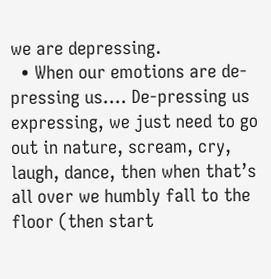we are depressing.
  • When our emotions are de-pressing us…. De-pressing us expressing, we just need to go out in nature, scream, cry, laugh, dance, then when that’s all over we humbly fall to the floor (then start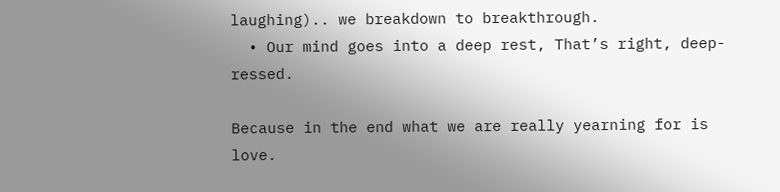laughing).. we breakdown to breakthrough.
  • Our mind goes into a deep rest, That’s right, deep-ressed.

Because in the end what we are really yearning for is love.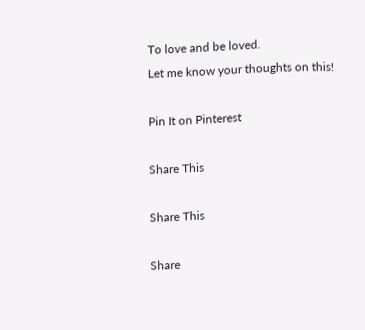To love and be loved.
Let me know your thoughts on this!

Pin It on Pinterest

Share This

Share This

Share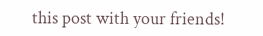this post with your friends!